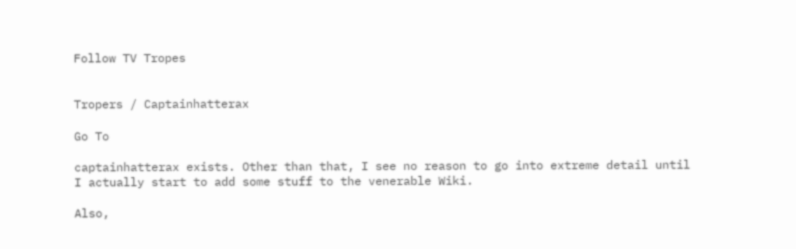Follow TV Tropes


Tropers / Captainhatterax

Go To

captainhatterax exists. Other than that, I see no reason to go into extreme detail until I actually start to add some stuff to the venerable Wiki.

Also,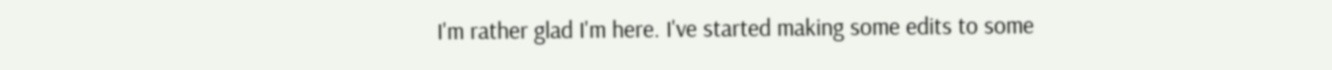I'm rather glad I'm here. I've started making some edits to some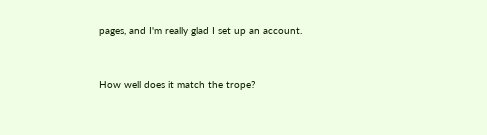pages, and I'm really glad I set up an account.


How well does it match the trope?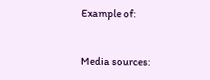Example of:


Media sources: